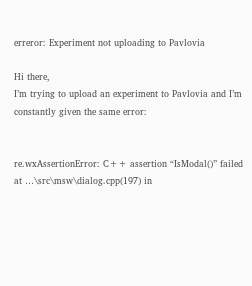erreror: Experiment not uploading to Pavlovia

Hi there,
I’m trying to upload an experiment to Pavlovia and I’m constantly given the same error:


re.wxAssertionError: C++ assertion “IsModal()” failed at …\src\msw\dialog.cpp(197) in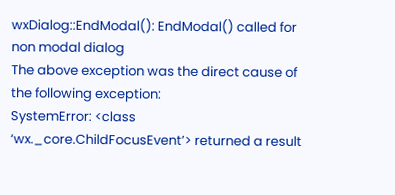wxDialog::EndModal(): EndModal() called for non modal dialog
The above exception was the direct cause of the following exception:
SystemError: <class ‘wx._core.ChildFocusEvent’> returned a result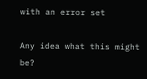with an error set

Any idea what this might be?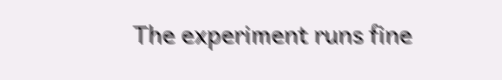The experiment runs fine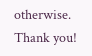otherwise. Thank you!